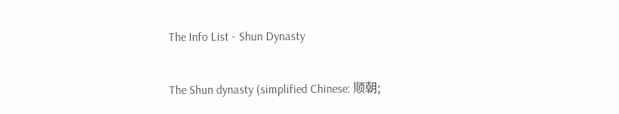The Info List - Shun Dynasty

The Shun dynasty (simplified Chinese: 顺朝;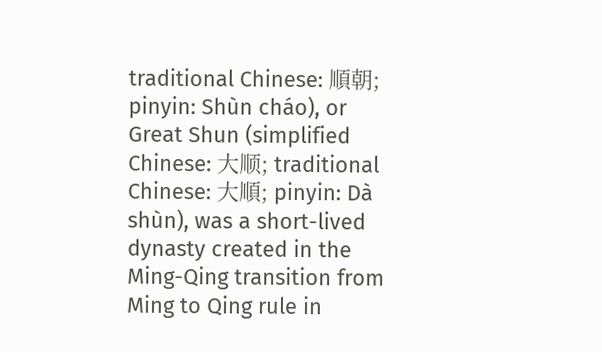traditional Chinese: 順朝; pinyin: Shùn cháo), or Great Shun (simplified Chinese: 大顺; traditional Chinese: 大順; pinyin: Dà shùn), was a short-lived dynasty created in the Ming-Qing transition from Ming to Qing rule in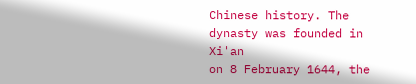Chinese history. The dynasty was founded in Xi'an
on 8 February 1644, the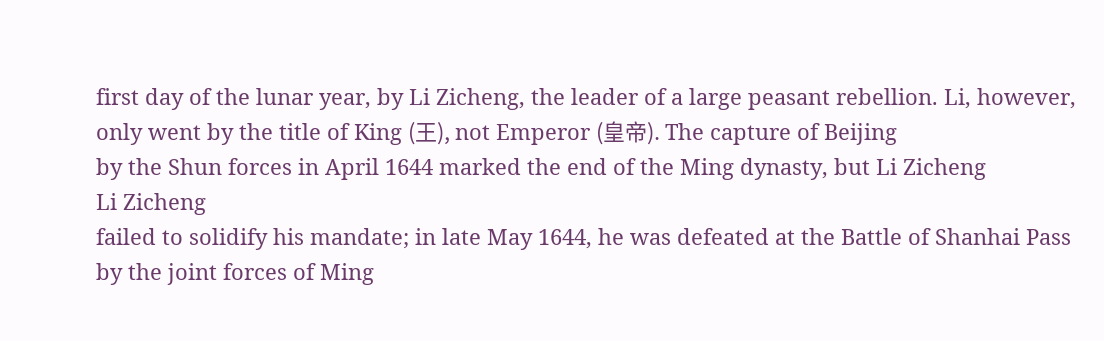first day of the lunar year, by Li Zicheng, the leader of a large peasant rebellion. Li, however, only went by the title of King (王), not Emperor (皇帝). The capture of Beijing
by the Shun forces in April 1644 marked the end of the Ming dynasty, but Li Zicheng
Li Zicheng
failed to solidify his mandate; in late May 1644, he was defeated at the Battle of Shanhai Pass by the joint forces of Ming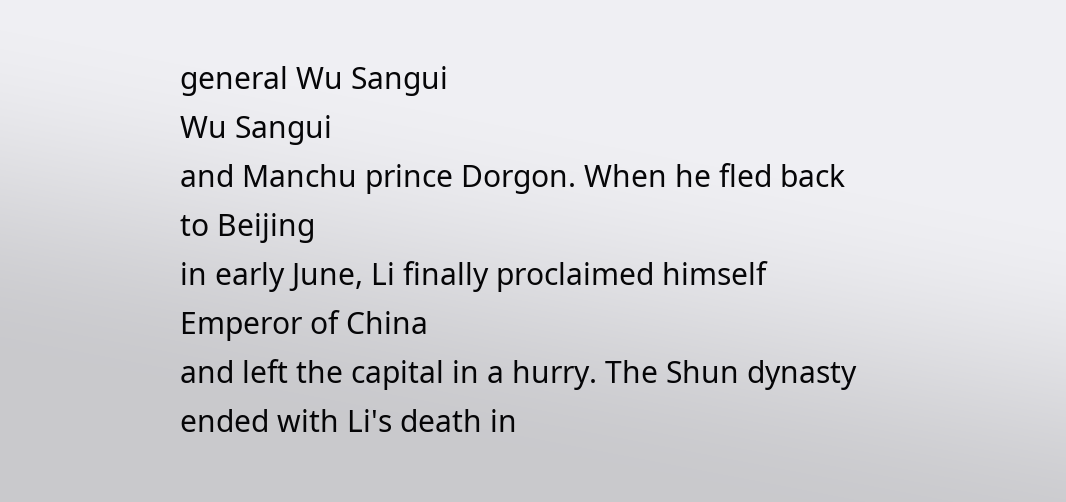general Wu Sangui
Wu Sangui
and Manchu prince Dorgon. When he fled back to Beijing
in early June, Li finally proclaimed himself Emperor of China
and left the capital in a hurry. The Shun dynasty ended with Li's death in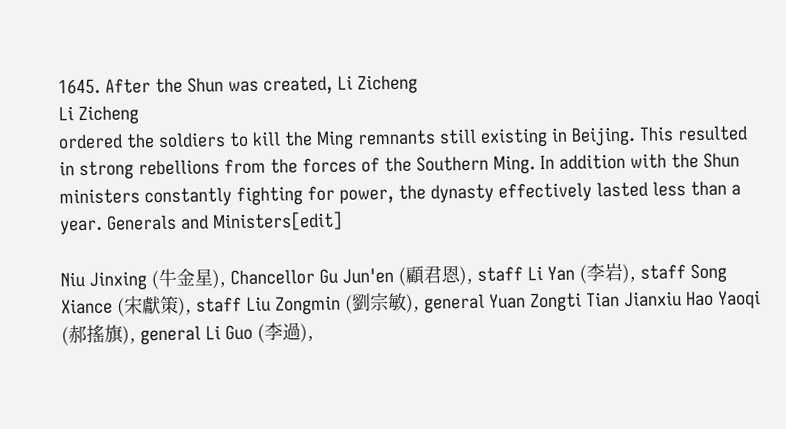1645. After the Shun was created, Li Zicheng
Li Zicheng
ordered the soldiers to kill the Ming remnants still existing in Beijing. This resulted in strong rebellions from the forces of the Southern Ming. In addition with the Shun ministers constantly fighting for power, the dynasty effectively lasted less than a year. Generals and Ministers[edit]

Niu Jinxing (牛金星), Chancellor Gu Jun'en (顧君恩), staff Li Yan (李岩), staff Song Xiance (宋獻策), staff Liu Zongmin (劉宗敏), general Yuan Zongti Tian Jianxiu Hao Yaoqi (郝搖旗), general Li Guo (李過),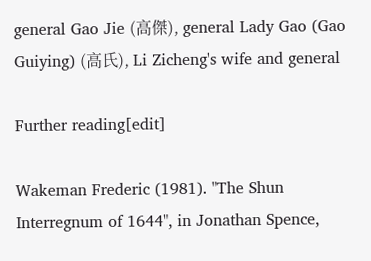general Gao Jie (高傑), general Lady Gao (Gao Guiying) (高氏), Li Zicheng's wife and general

Further reading[edit]

Wakeman Frederic (1981). "The Shun Interregnum of 1644", in Jonathan Spence,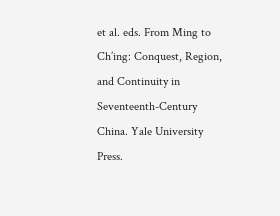et al. eds. From Ming to Ch’ing: Conquest, Region, and Continuity in Seventeenth-Century China. Yale University Press.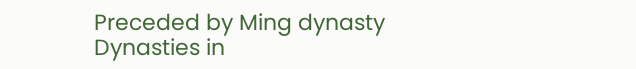Preceded by Ming dynasty Dynasties in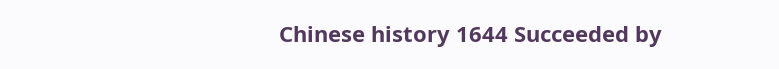Chinese history 1644 Succeeded by